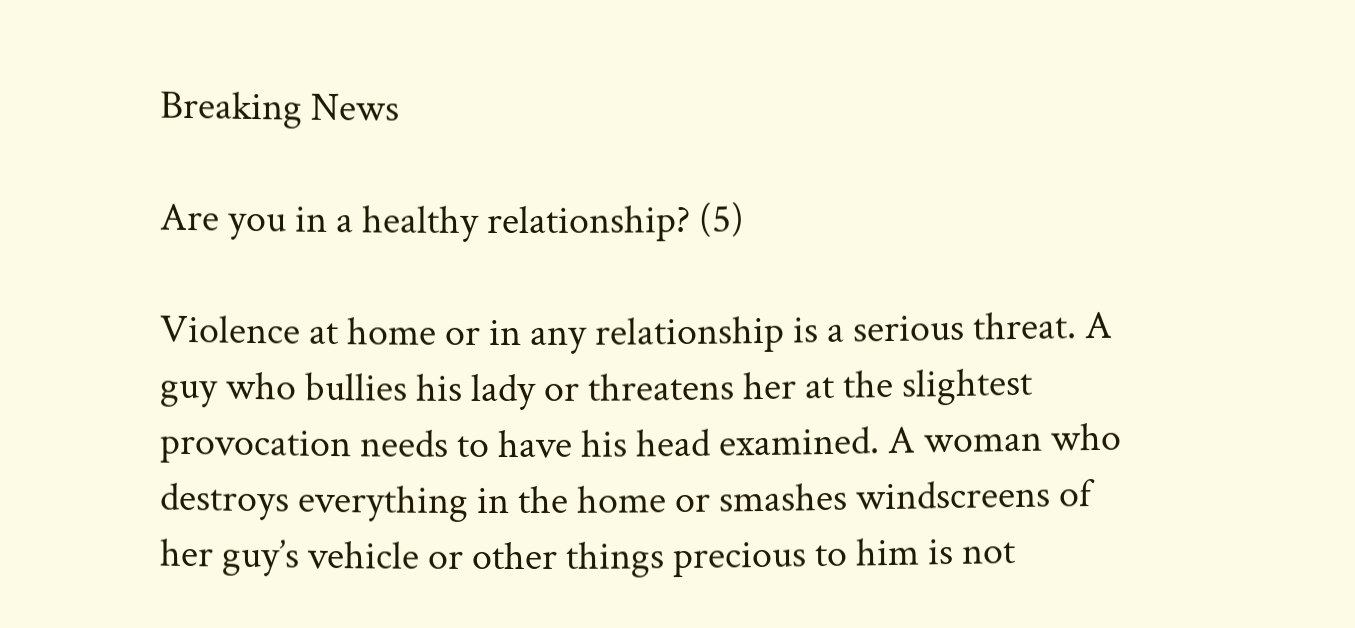Breaking News

Are you in a healthy relationship? (5)

Violence at home or in any relationship is a serious threat. A guy who bullies his lady or threatens her at the slightest provocation needs to have his head examined. A woman who destroys everything in the home or smashes windscreens of her guy’s vehicle or other things precious to him is not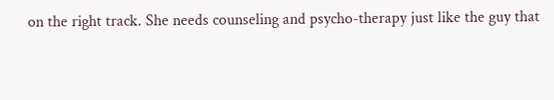on the right track. She needs counseling and psycho-therapy just like the guy that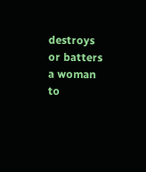destroys or batters a woman to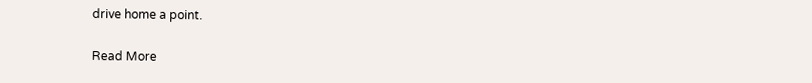drive home a point.

Read More